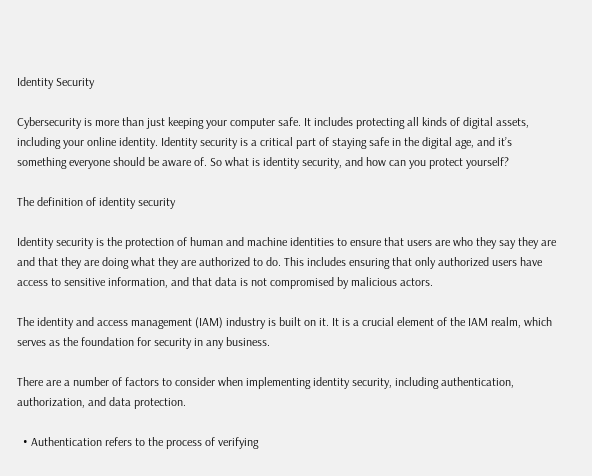Identity Security

Cybersecurity is more than just keeping your computer safe. It includes protecting all kinds of digital assets, including your online identity. Identity security is a critical part of staying safe in the digital age, and it’s something everyone should be aware of. So what is identity security, and how can you protect yourself?

The definition of identity security

Identity security is the protection of human and machine identities to ensure that users are who they say they are and that they are doing what they are authorized to do. This includes ensuring that only authorized users have access to sensitive information, and that data is not compromised by malicious actors.

The identity and access management (IAM) industry is built on it. It is a crucial element of the IAM realm, which serves as the foundation for security in any business.

There are a number of factors to consider when implementing identity security, including authentication, authorization, and data protection.

  • Authentication refers to the process of verifying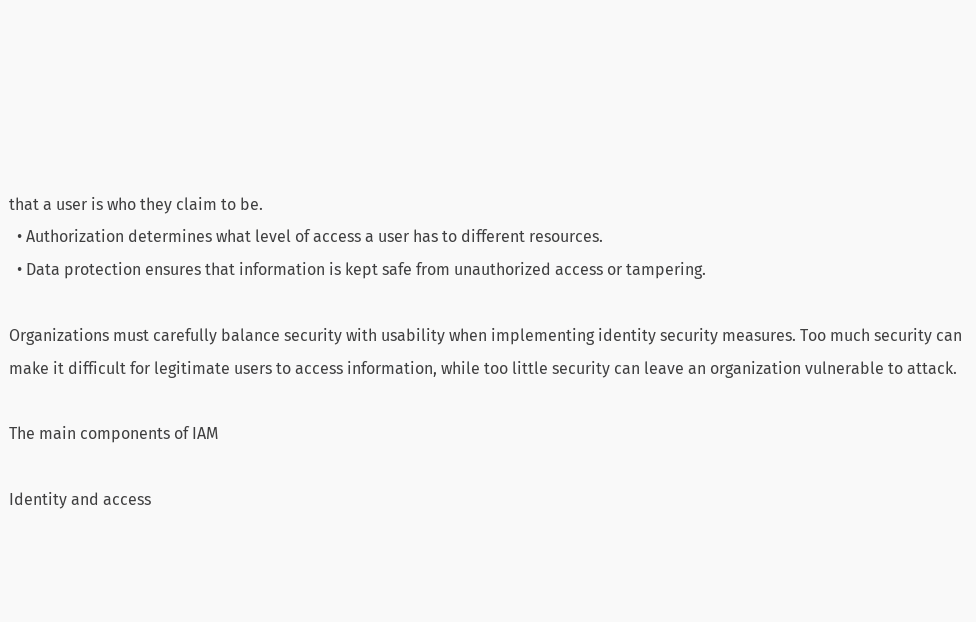that a user is who they claim to be.
  • Authorization determines what level of access a user has to different resources.
  • Data protection ensures that information is kept safe from unauthorized access or tampering.

Organizations must carefully balance security with usability when implementing identity security measures. Too much security can make it difficult for legitimate users to access information, while too little security can leave an organization vulnerable to attack.

The main components of IAM

Identity and access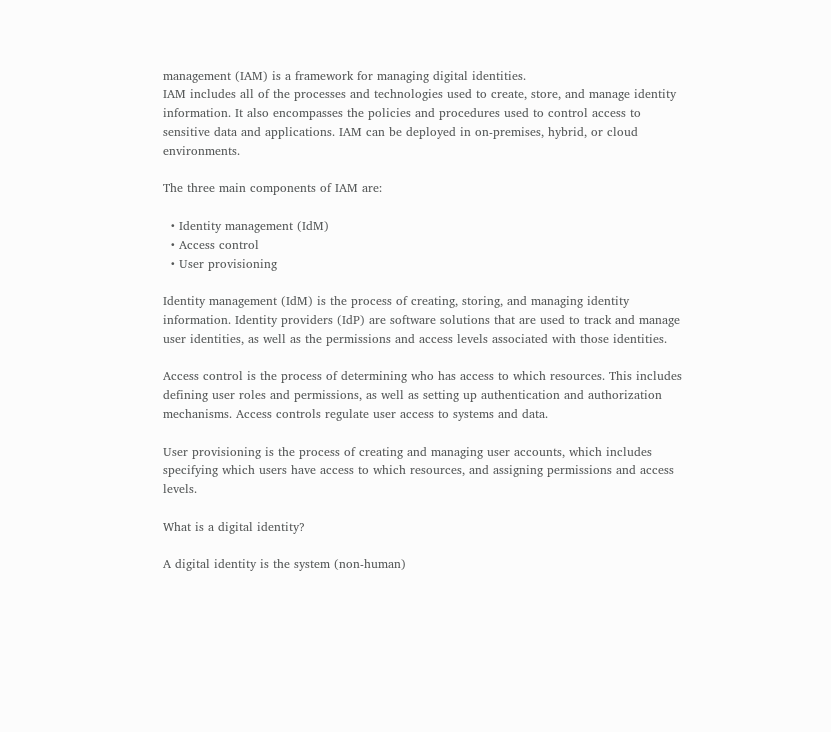management (IAM) is a framework for managing digital identities.
IAM includes all of the processes and technologies used to create, store, and manage identity information. It also encompasses the policies and procedures used to control access to sensitive data and applications. IAM can be deployed in on-premises, hybrid, or cloud environments.

The three main components of IAM are:

  • Identity management (IdM)
  • Access control
  • User provisioning

Identity management (IdM) is the process of creating, storing, and managing identity information. Identity providers (IdP) are software solutions that are used to track and manage user identities, as well as the permissions and access levels associated with those identities.

Access control is the process of determining who has access to which resources. This includes defining user roles and permissions, as well as setting up authentication and authorization mechanisms. Access controls regulate user access to systems and data.

User provisioning is the process of creating and managing user accounts, which includes specifying which users have access to which resources, and assigning permissions and access levels.

What is a digital identity?

A digital identity is the system (non-human)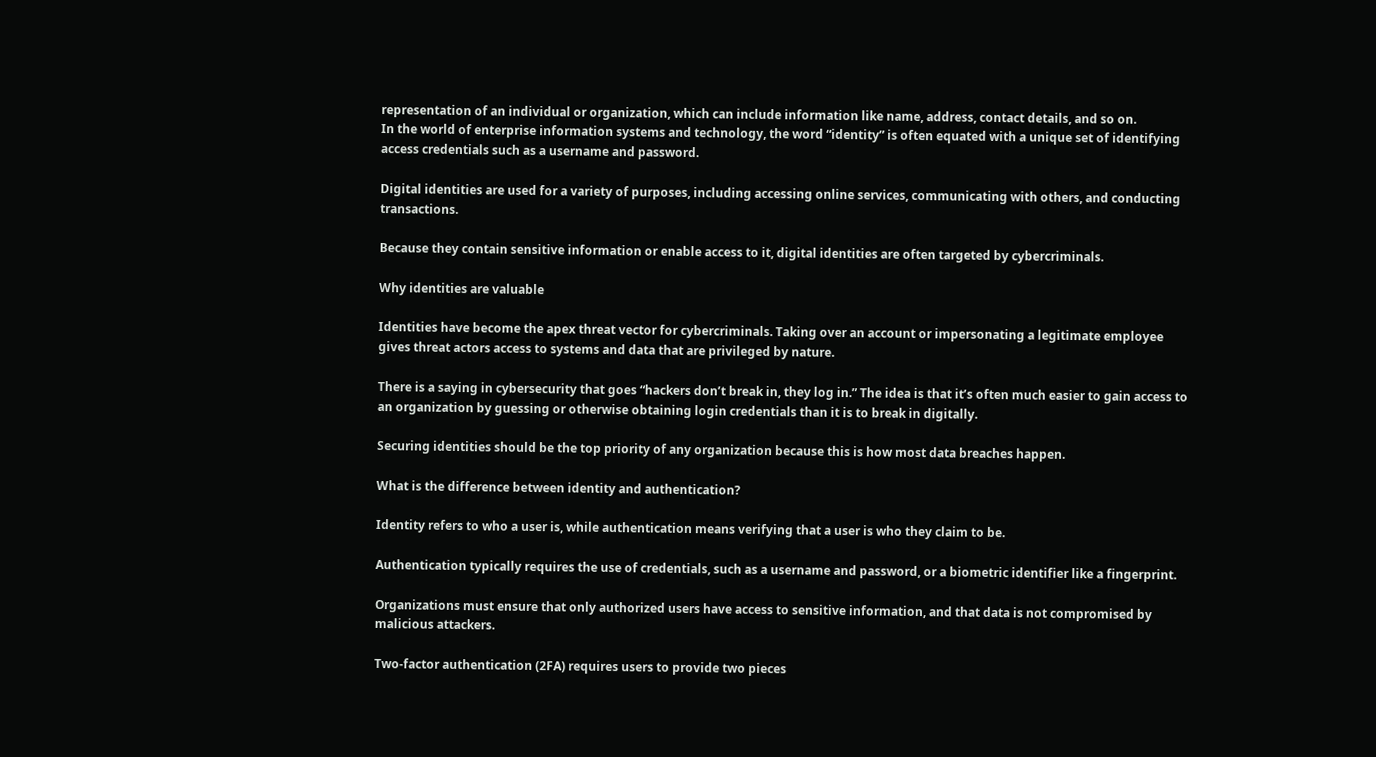representation of an individual or organization, which can include information like name, address, contact details, and so on.
In the world of enterprise information systems and technology, the word “identity” is often equated with a unique set of identifying access credentials such as a username and password.

Digital identities are used for a variety of purposes, including accessing online services, communicating with others, and conducting transactions.

Because they contain sensitive information or enable access to it, digital identities are often targeted by cybercriminals.

Why identities are valuable

Identities have become the apex threat vector for cybercriminals. Taking over an account or impersonating a legitimate employee gives threat actors access to systems and data that are privileged by nature.

There is a saying in cybersecurity that goes “hackers don’t break in, they log in.” The idea is that it’s often much easier to gain access to an organization by guessing or otherwise obtaining login credentials than it is to break in digitally.

Securing identities should be the top priority of any organization because this is how most data breaches happen.

What is the difference between identity and authentication?

Identity refers to who a user is, while authentication means verifying that a user is who they claim to be.

Authentication typically requires the use of credentials, such as a username and password, or a biometric identifier like a fingerprint.

Organizations must ensure that only authorized users have access to sensitive information, and that data is not compromised by malicious attackers.

Two-factor authentication (2FA) requires users to provide two pieces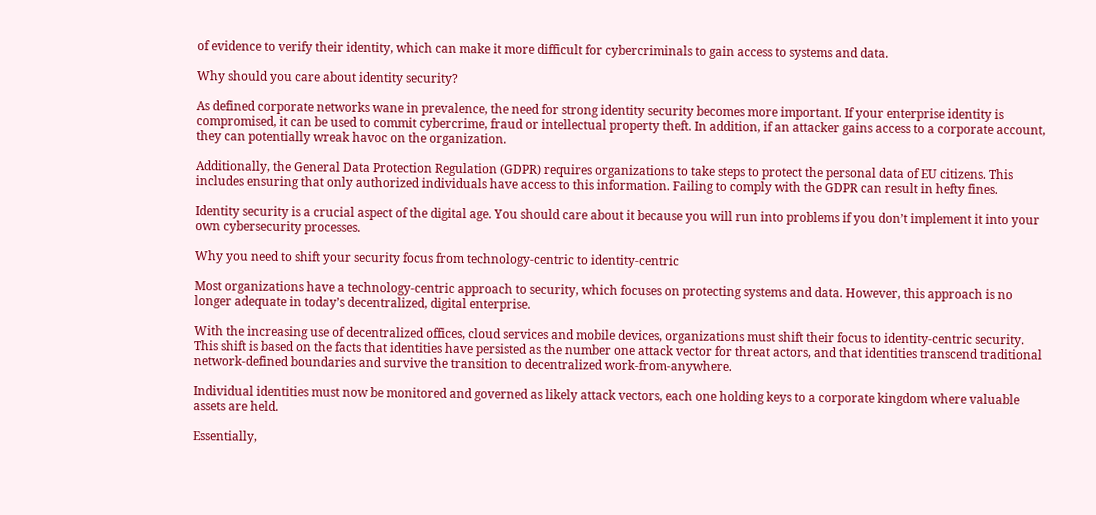of evidence to verify their identity, which can make it more difficult for cybercriminals to gain access to systems and data.

Why should you care about identity security?

As defined corporate networks wane in prevalence, the need for strong identity security becomes more important. If your enterprise identity is compromised, it can be used to commit cybercrime, fraud or intellectual property theft. In addition, if an attacker gains access to a corporate account, they can potentially wreak havoc on the organization.

Additionally, the General Data Protection Regulation (GDPR) requires organizations to take steps to protect the personal data of EU citizens. This includes ensuring that only authorized individuals have access to this information. Failing to comply with the GDPR can result in hefty fines.

Identity security is a crucial aspect of the digital age. You should care about it because you will run into problems if you don’t implement it into your own cybersecurity processes.

Why you need to shift your security focus from technology-centric to identity-centric

Most organizations have a technology-centric approach to security, which focuses on protecting systems and data. However, this approach is no longer adequate in today’s decentralized, digital enterprise.

With the increasing use of decentralized offices, cloud services and mobile devices, organizations must shift their focus to identity-centric security. This shift is based on the facts that identities have persisted as the number one attack vector for threat actors, and that identities transcend traditional network-defined boundaries and survive the transition to decentralized work-from-anywhere.

Individual identities must now be monitored and governed as likely attack vectors, each one holding keys to a corporate kingdom where valuable assets are held.

Essentially,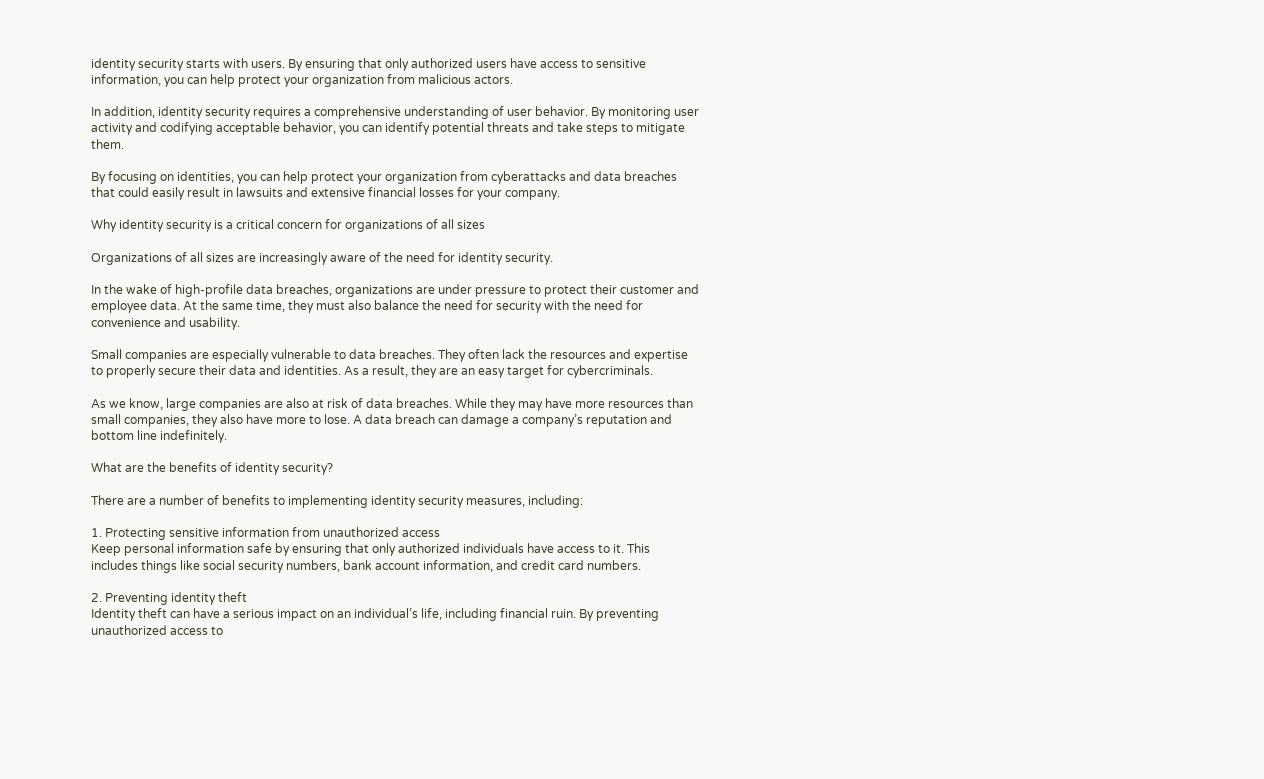identity security starts with users. By ensuring that only authorized users have access to sensitive information, you can help protect your organization from malicious actors.

In addition, identity security requires a comprehensive understanding of user behavior. By monitoring user activity and codifying acceptable behavior, you can identify potential threats and take steps to mitigate them.

By focusing on identities, you can help protect your organization from cyberattacks and data breaches that could easily result in lawsuits and extensive financial losses for your company.

Why identity security is a critical concern for organizations of all sizes

Organizations of all sizes are increasingly aware of the need for identity security.

In the wake of high-profile data breaches, organizations are under pressure to protect their customer and employee data. At the same time, they must also balance the need for security with the need for convenience and usability.

Small companies are especially vulnerable to data breaches. They often lack the resources and expertise to properly secure their data and identities. As a result, they are an easy target for cybercriminals.

As we know, large companies are also at risk of data breaches. While they may have more resources than small companies, they also have more to lose. A data breach can damage a company’s reputation and bottom line indefinitely.

What are the benefits of identity security?

There are a number of benefits to implementing identity security measures, including:

1. Protecting sensitive information from unauthorized access
Keep personal information safe by ensuring that only authorized individuals have access to it. This includes things like social security numbers, bank account information, and credit card numbers.

2. Preventing identity theft
Identity theft can have a serious impact on an individual’s life, including financial ruin. By preventing unauthorized access to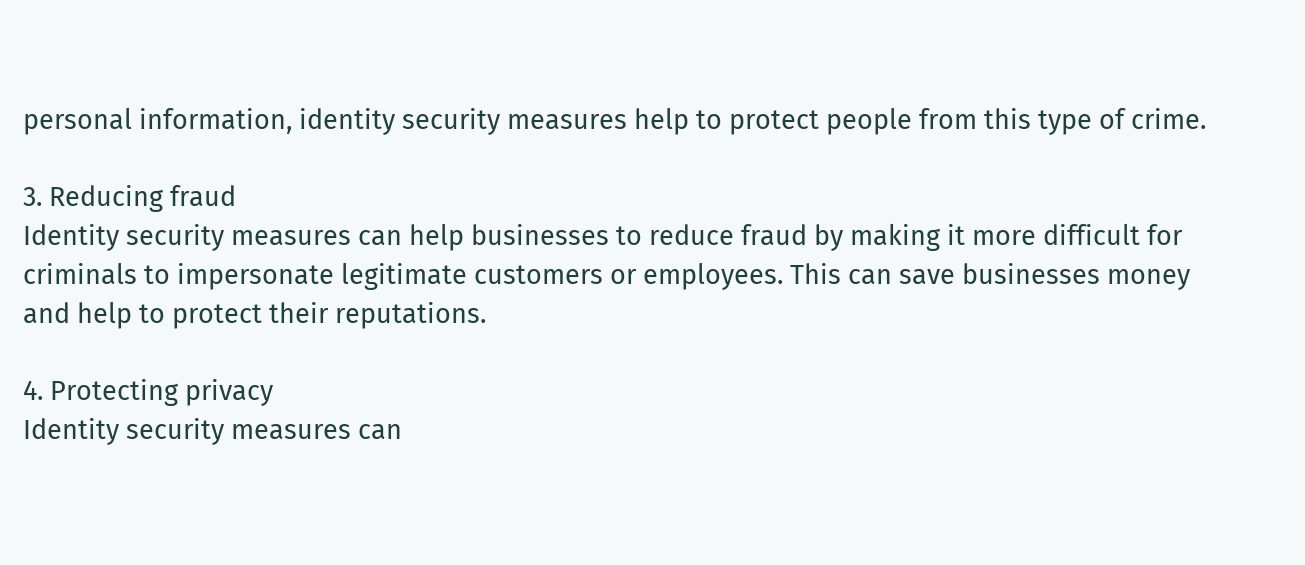personal information, identity security measures help to protect people from this type of crime.

3. Reducing fraud
Identity security measures can help businesses to reduce fraud by making it more difficult for criminals to impersonate legitimate customers or employees. This can save businesses money and help to protect their reputations.

4. Protecting privacy
Identity security measures can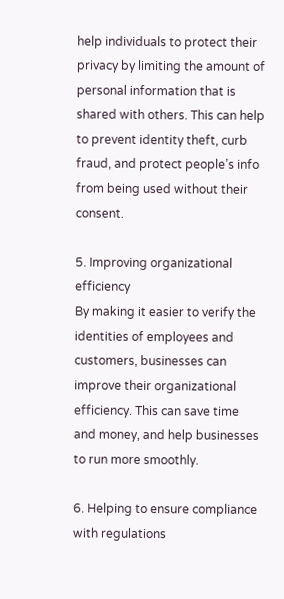help individuals to protect their privacy by limiting the amount of personal information that is shared with others. This can help to prevent identity theft, curb fraud, and protect people’s info from being used without their consent.

5. Improving organizational efficiency
By making it easier to verify the identities of employees and customers, businesses can improve their organizational efficiency. This can save time and money, and help businesses to run more smoothly.

6. Helping to ensure compliance with regulations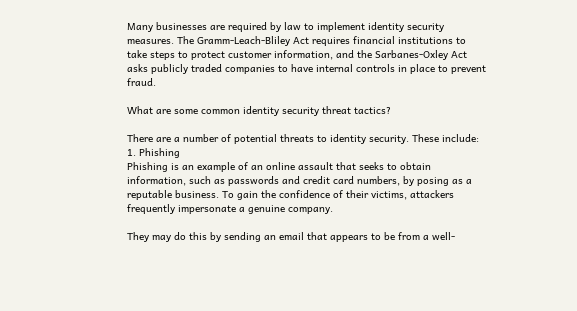Many businesses are required by law to implement identity security measures. The Gramm-Leach-Bliley Act requires financial institutions to take steps to protect customer information, and the Sarbanes-Oxley Act asks publicly traded companies to have internal controls in place to prevent fraud.

What are some common identity security threat tactics?

There are a number of potential threats to identity security. These include:
1. Phishing
Phishing is an example of an online assault that seeks to obtain information, such as passwords and credit card numbers, by posing as a reputable business. To gain the confidence of their victims, attackers frequently impersonate a genuine company.

They may do this by sending an email that appears to be from a well-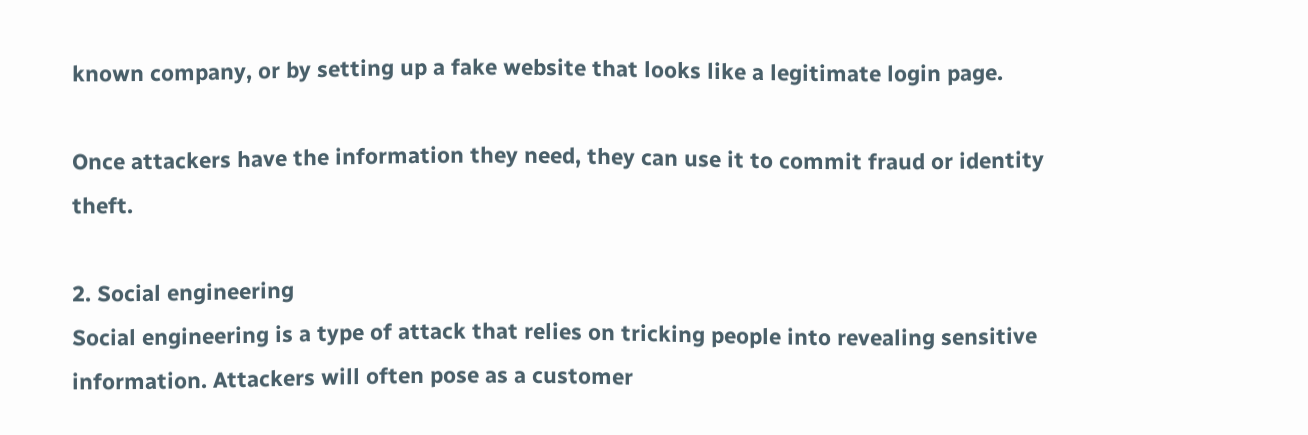known company, or by setting up a fake website that looks like a legitimate login page.

Once attackers have the information they need, they can use it to commit fraud or identity theft.

2. Social engineering
Social engineering is a type of attack that relies on tricking people into revealing sensitive information. Attackers will often pose as a customer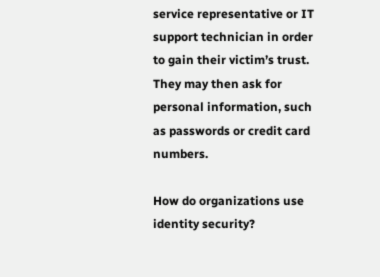service representative or IT support technician in order to gain their victim’s trust. They may then ask for personal information, such as passwords or credit card numbers.

How do organizations use identity security?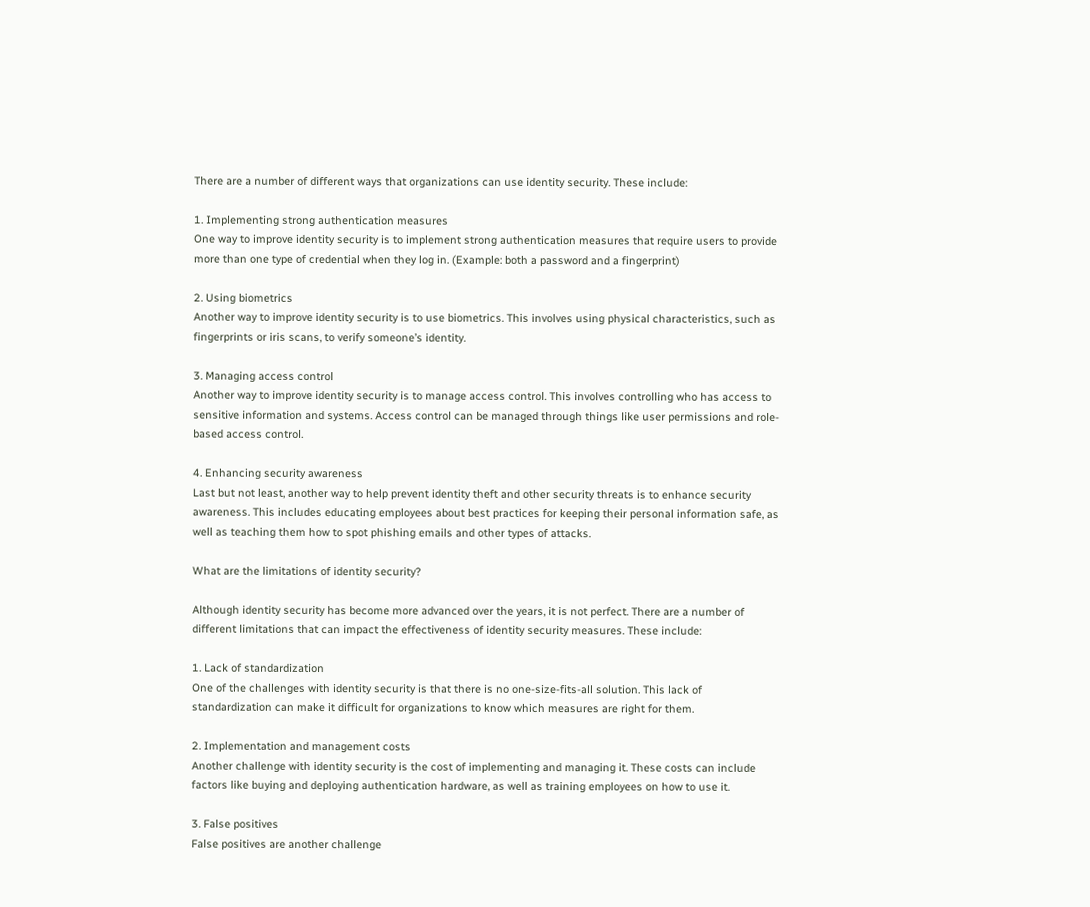There are a number of different ways that organizations can use identity security. These include:

1. Implementing strong authentication measures
One way to improve identity security is to implement strong authentication measures that require users to provide more than one type of credential when they log in. (Example: both a password and a fingerprint)

2. Using biometrics
Another way to improve identity security is to use biometrics. This involves using physical characteristics, such as fingerprints or iris scans, to verify someone’s identity.

3. Managing access control
Another way to improve identity security is to manage access control. This involves controlling who has access to sensitive information and systems. Access control can be managed through things like user permissions and role-based access control.

4. Enhancing security awareness
Last but not least, another way to help prevent identity theft and other security threats is to enhance security awareness. This includes educating employees about best practices for keeping their personal information safe, as well as teaching them how to spot phishing emails and other types of attacks.

What are the limitations of identity security?

Although identity security has become more advanced over the years, it is not perfect. There are a number of different limitations that can impact the effectiveness of identity security measures. These include:

1. Lack of standardization
One of the challenges with identity security is that there is no one-size-fits-all solution. This lack of standardization can make it difficult for organizations to know which measures are right for them.

2. Implementation and management costs
Another challenge with identity security is the cost of implementing and managing it. These costs can include factors like buying and deploying authentication hardware, as well as training employees on how to use it.

3. False positives
False positives are another challenge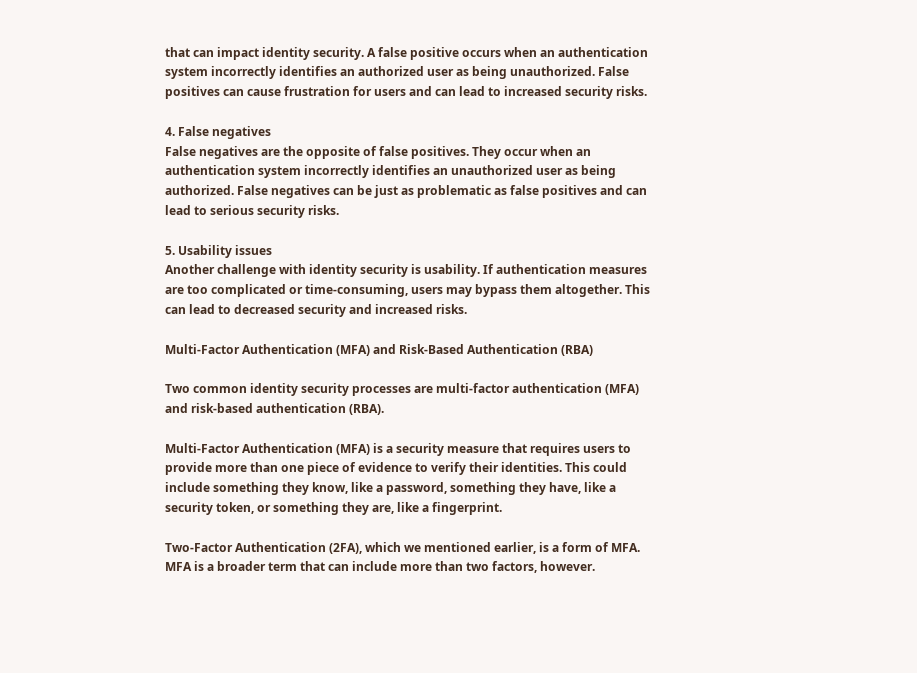that can impact identity security. A false positive occurs when an authentication system incorrectly identifies an authorized user as being unauthorized. False positives can cause frustration for users and can lead to increased security risks.

4. False negatives
False negatives are the opposite of false positives. They occur when an authentication system incorrectly identifies an unauthorized user as being authorized. False negatives can be just as problematic as false positives and can lead to serious security risks.

5. Usability issues
Another challenge with identity security is usability. If authentication measures are too complicated or time-consuming, users may bypass them altogether. This can lead to decreased security and increased risks.

Multi-Factor Authentication (MFA) and Risk-Based Authentication (RBA)

Two common identity security processes are multi-factor authentication (MFA) and risk-based authentication (RBA).

Multi-Factor Authentication (MFA) is a security measure that requires users to provide more than one piece of evidence to verify their identities. This could include something they know, like a password, something they have, like a security token, or something they are, like a fingerprint.

Two-Factor Authentication (2FA), which we mentioned earlier, is a form of MFA. MFA is a broader term that can include more than two factors, however.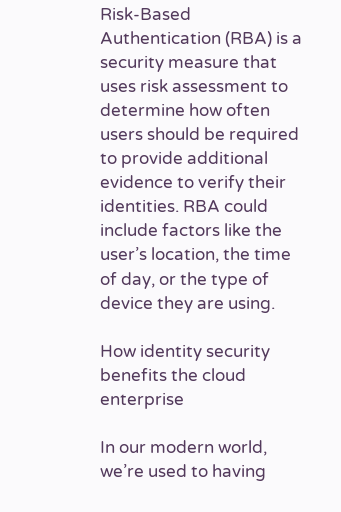Risk-Based Authentication (RBA) is a security measure that uses risk assessment to determine how often users should be required to provide additional evidence to verify their identities. RBA could include factors like the user’s location, the time of day, or the type of device they are using.

How identity security benefits the cloud enterprise

In our modern world, we’re used to having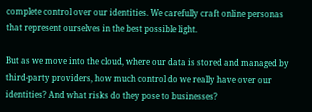complete control over our identities. We carefully craft online personas that represent ourselves in the best possible light.

But as we move into the cloud, where our data is stored and managed by third-party providers, how much control do we really have over our identities? And what risks do they pose to businesses?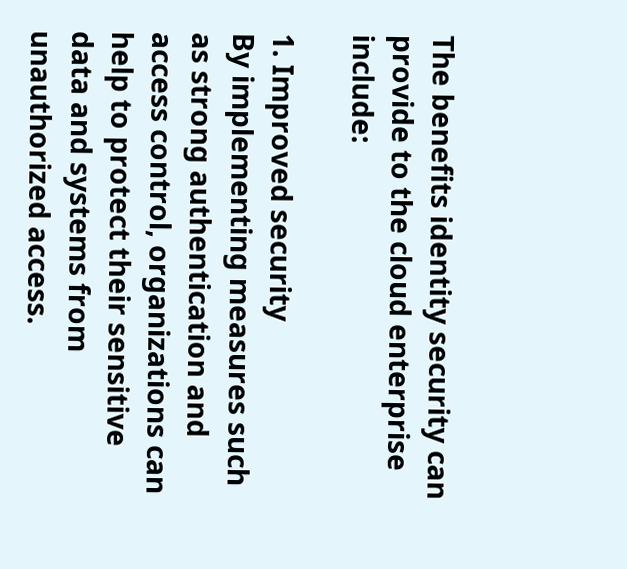The benefits identity security can provide to the cloud enterprise include:

1. Improved security
By implementing measures such as strong authentication and access control, organizations can help to protect their sensitive data and systems from unauthorized access.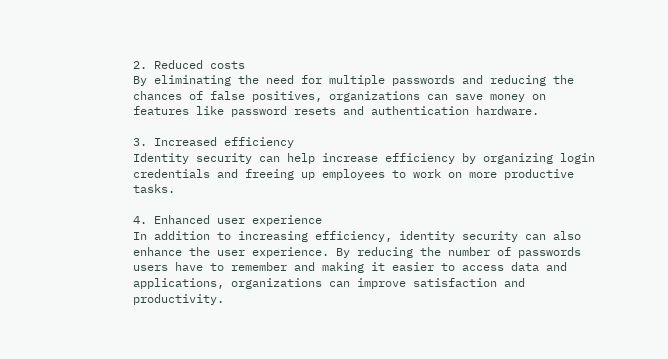2. Reduced costs
By eliminating the need for multiple passwords and reducing the chances of false positives, organizations can save money on features like password resets and authentication hardware.

3. Increased efficiency
Identity security can help increase efficiency by organizing login credentials and freeing up employees to work on more productive tasks.

4. Enhanced user experience
In addition to increasing efficiency, identity security can also enhance the user experience. By reducing the number of passwords users have to remember and making it easier to access data and applications, organizations can improve satisfaction and productivity.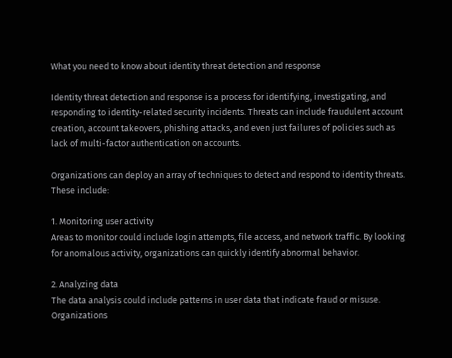What you need to know about identity threat detection and response

Identity threat detection and response is a process for identifying, investigating, and responding to identity-related security incidents. Threats can include fraudulent account creation, account takeovers, phishing attacks, and even just failures of policies such as lack of multi-factor authentication on accounts.

Organizations can deploy an array of techniques to detect and respond to identity threats. These include:

1. Monitoring user activity
Areas to monitor could include login attempts, file access, and network traffic. By looking for anomalous activity, organizations can quickly identify abnormal behavior.

2. Analyzing data
The data analysis could include patterns in user data that indicate fraud or misuse. Organizations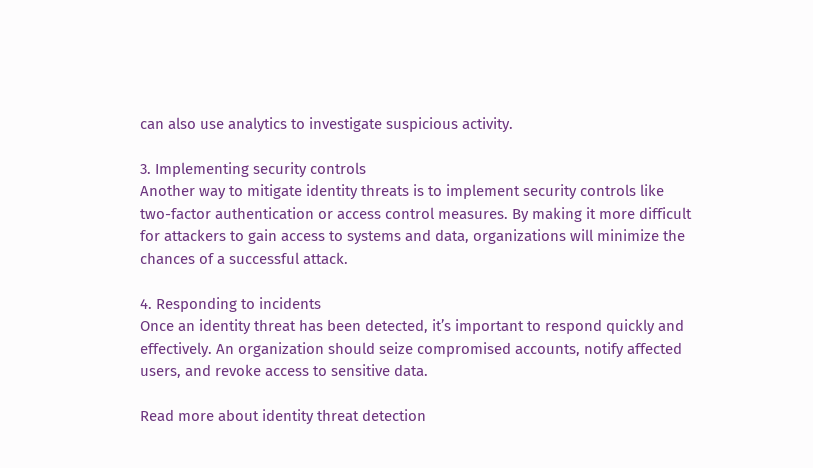can also use analytics to investigate suspicious activity.

3. Implementing security controls
Another way to mitigate identity threats is to implement security controls like two-factor authentication or access control measures. By making it more difficult for attackers to gain access to systems and data, organizations will minimize the chances of a successful attack.

4. Responding to incidents
Once an identity threat has been detected, it’s important to respond quickly and effectively. An organization should seize compromised accounts, notify affected users, and revoke access to sensitive data.

Read more about identity threat detection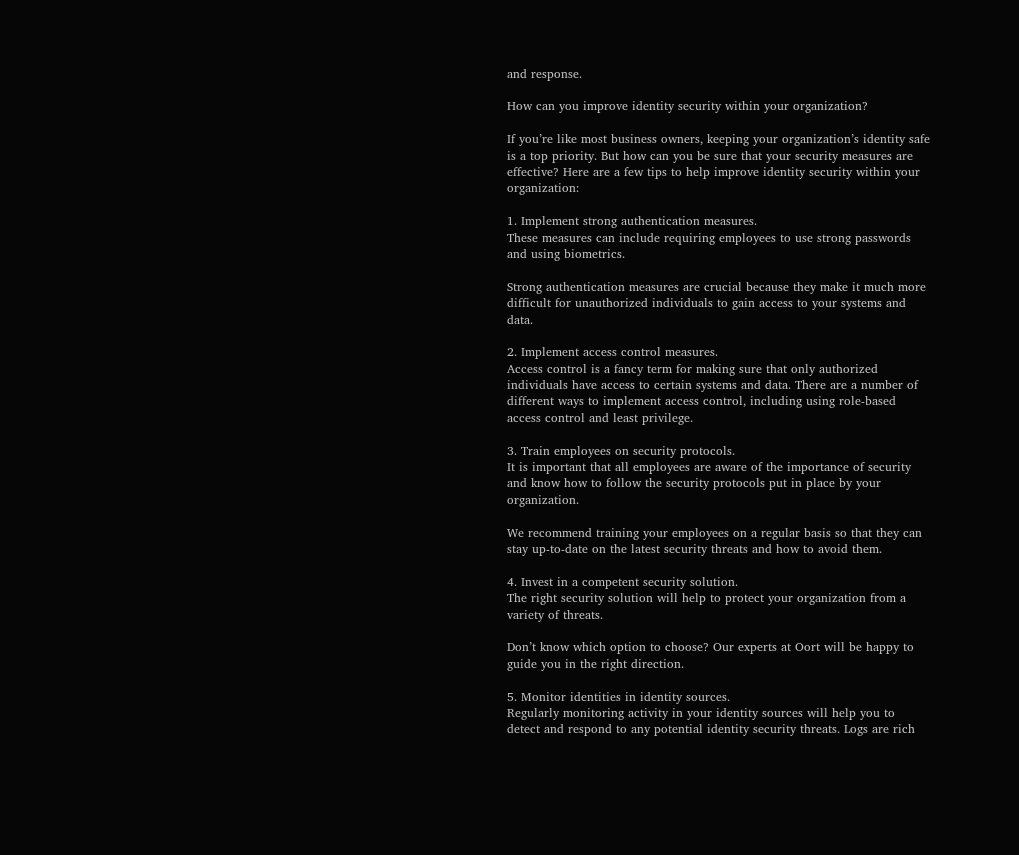and response.

How can you improve identity security within your organization?

If you’re like most business owners, keeping your organization’s identity safe is a top priority. But how can you be sure that your security measures are effective? Here are a few tips to help improve identity security within your organization:

1. Implement strong authentication measures.
These measures can include requiring employees to use strong passwords and using biometrics.

Strong authentication measures are crucial because they make it much more difficult for unauthorized individuals to gain access to your systems and data.

2. Implement access control measures.
Access control is a fancy term for making sure that only authorized individuals have access to certain systems and data. There are a number of different ways to implement access control, including using role-based access control and least privilege.

3. Train employees on security protocols.
It is important that all employees are aware of the importance of security and know how to follow the security protocols put in place by your organization.

We recommend training your employees on a regular basis so that they can stay up-to-date on the latest security threats and how to avoid them.

4. Invest in a competent security solution.
The right security solution will help to protect your organization from a variety of threats.

Don’t know which option to choose? Our experts at Oort will be happy to guide you in the right direction.

5. Monitor identities in identity sources.
Regularly monitoring activity in your identity sources will help you to detect and respond to any potential identity security threats. Logs are rich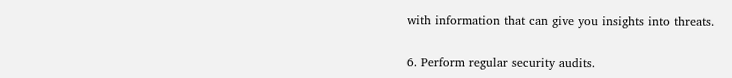with information that can give you insights into threats.

6. Perform regular security audits.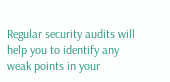Regular security audits will help you to identify any weak points in your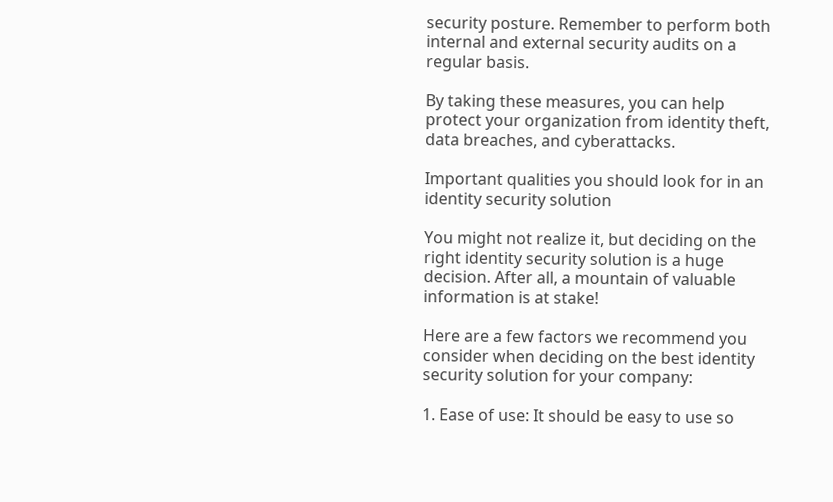security posture. Remember to perform both internal and external security audits on a regular basis.

By taking these measures, you can help protect your organization from identity theft, data breaches, and cyberattacks.

Important qualities you should look for in an identity security solution

You might not realize it, but deciding on the right identity security solution is a huge decision. After all, a mountain of valuable information is at stake!

Here are a few factors we recommend you consider when deciding on the best identity security solution for your company:

1. Ease of use: It should be easy to use so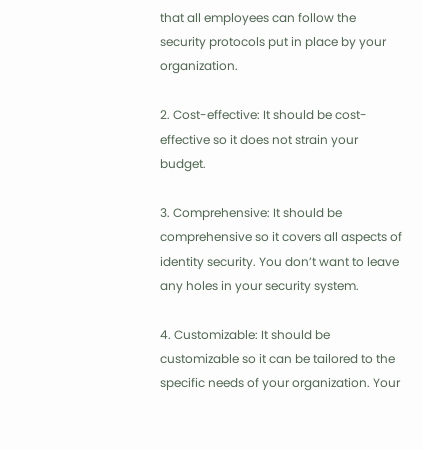that all employees can follow the security protocols put in place by your organization.

2. Cost-effective: It should be cost-effective so it does not strain your budget.

3. Comprehensive: It should be comprehensive so it covers all aspects of identity security. You don’t want to leave any holes in your security system.

4. Customizable: It should be customizable so it can be tailored to the specific needs of your organization. Your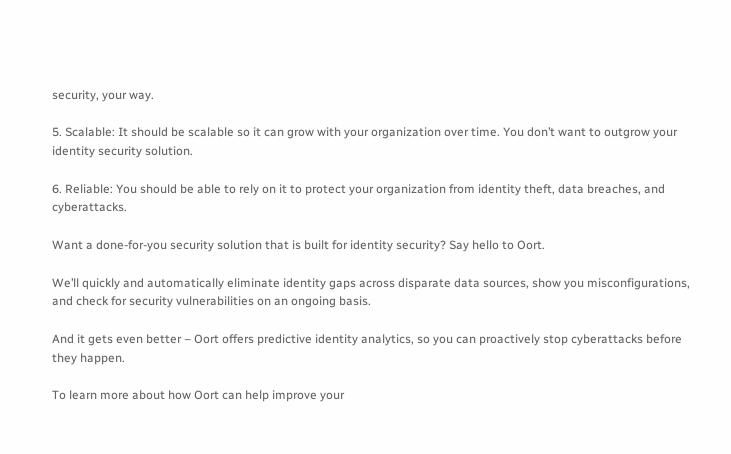security, your way.

5. Scalable: It should be scalable so it can grow with your organization over time. You don’t want to outgrow your identity security solution.

6. Reliable: You should be able to rely on it to protect your organization from identity theft, data breaches, and cyberattacks.

Want a done-for-you security solution that is built for identity security? Say hello to Oort.

We’ll quickly and automatically eliminate identity gaps across disparate data sources, show you misconfigurations, and check for security vulnerabilities on an ongoing basis.

And it gets even better – Oort offers predictive identity analytics, so you can proactively stop cyberattacks before they happen.

To learn more about how Oort can help improve your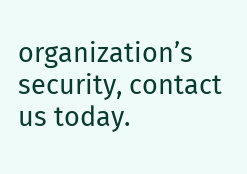organization’s security, contact us today.